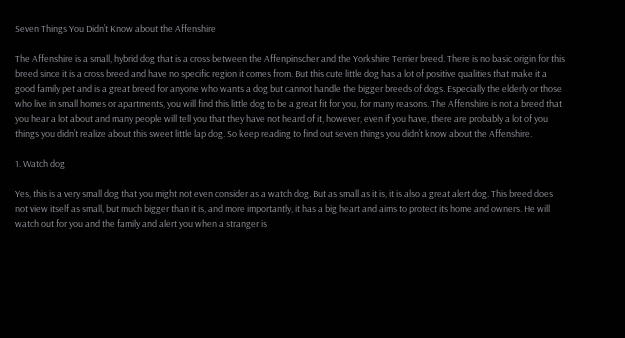Seven Things You Didn’t Know about the Affenshire

The Affenshire is a small, hybrid dog that is a cross between the Affenpinscher and the Yorkshire Terrier breed. There is no basic origin for this breed since it is a cross breed and have no specific region it comes from. But this cute little dog has a lot of positive qualities that make it a good family pet and is a great breed for anyone who wants a dog but cannot handle the bigger breeds of dogs. Especially the elderly or those who live in small homes or apartments, you will find this little dog to be a great fit for you, for many reasons. The Affenshire is not a breed that you hear a lot about and many people will tell you that they have not heard of it, however, even if you have, there are probably a lot of you things you didn’t realize about this sweet little lap dog. So keep reading to find out seven things you didn’t know about the Affenshire.

1. Watch dog

Yes, this is a very small dog that you might not even consider as a watch dog. But as small as it is, it is also a great alert dog. This breed does not view itself as small, but much bigger than it is, and more importantly, it has a big heart and aims to protect its home and owners. He will watch out for you and the family and alert you when a stranger is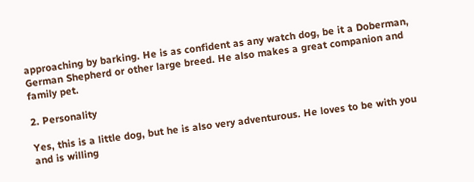approaching by barking. He is as confident as any watch dog, be it a Doberman, German Shepherd or other large breed. He also makes a great companion and family pet.

2. Personality

Yes, this is a little dog, but he is also very adventurous. He loves to be with you and is willing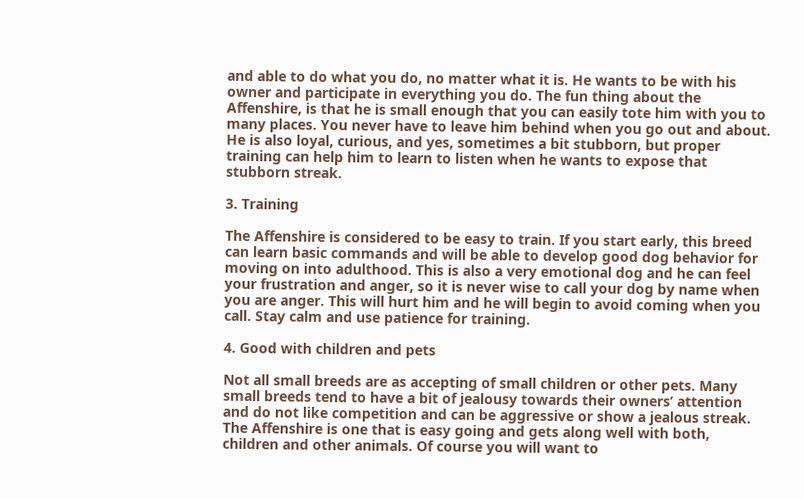and able to do what you do, no matter what it is. He wants to be with his owner and participate in everything you do. The fun thing about the Affenshire, is that he is small enough that you can easily tote him with you to many places. You never have to leave him behind when you go out and about. He is also loyal, curious, and yes, sometimes a bit stubborn, but proper training can help him to learn to listen when he wants to expose that stubborn streak.

3. Training

The Affenshire is considered to be easy to train. If you start early, this breed can learn basic commands and will be able to develop good dog behavior for moving on into adulthood. This is also a very emotional dog and he can feel your frustration and anger, so it is never wise to call your dog by name when you are anger. This will hurt him and he will begin to avoid coming when you call. Stay calm and use patience for training.

4. Good with children and pets

Not all small breeds are as accepting of small children or other pets. Many small breeds tend to have a bit of jealousy towards their owners’ attention and do not like competition and can be aggressive or show a jealous streak. The Affenshire is one that is easy going and gets along well with both, children and other animals. Of course you will want to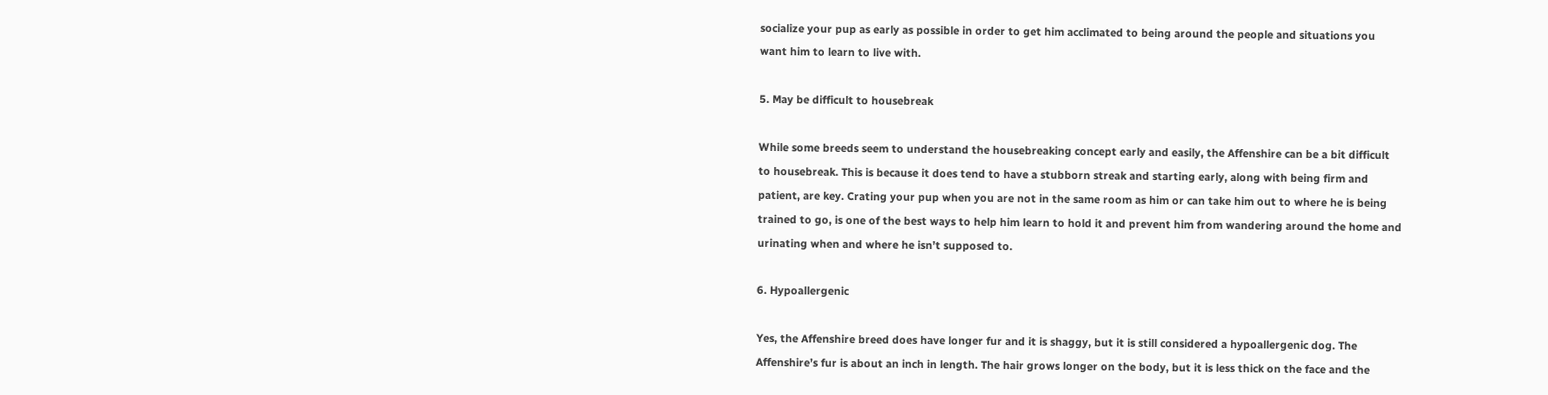socialize your pup as early as possible in order to get him acclimated to being around the people and situations you want him to learn to live with.

5. May be difficult to housebreak

While some breeds seem to understand the housebreaking concept early and easily, the Affenshire can be a bit difficult to housebreak. This is because it does tend to have a stubborn streak and starting early, along with being firm and patient, are key. Crating your pup when you are not in the same room as him or can take him out to where he is being trained to go, is one of the best ways to help him learn to hold it and prevent him from wandering around the home and urinating when and where he isn’t supposed to.

6. Hypoallergenic

Yes, the Affenshire breed does have longer fur and it is shaggy, but it is still considered a hypoallergenic dog. The Affenshire’s fur is about an inch in length. The hair grows longer on the body, but it is less thick on the face and the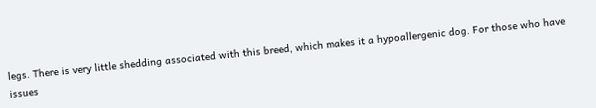legs. There is very little shedding associated with this breed, which makes it a hypoallergenic dog. For those who have issues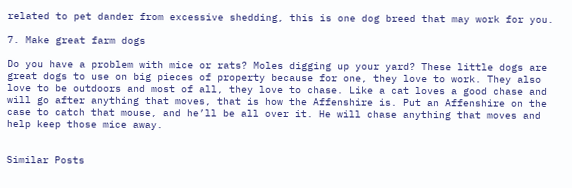related to pet dander from excessive shedding, this is one dog breed that may work for you.

7. Make great farm dogs

Do you have a problem with mice or rats? Moles digging up your yard? These little dogs are great dogs to use on big pieces of property because for one, they love to work. They also love to be outdoors and most of all, they love to chase. Like a cat loves a good chase and will go after anything that moves, that is how the Affenshire is. Put an Affenshire on the case to catch that mouse, and he’ll be all over it. He will chase anything that moves and help keep those mice away.


Similar Posts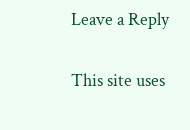Leave a Reply

This site uses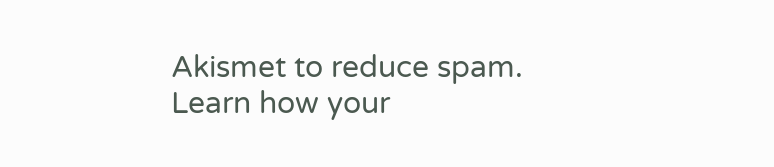Akismet to reduce spam. Learn how your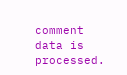comment data is processed.